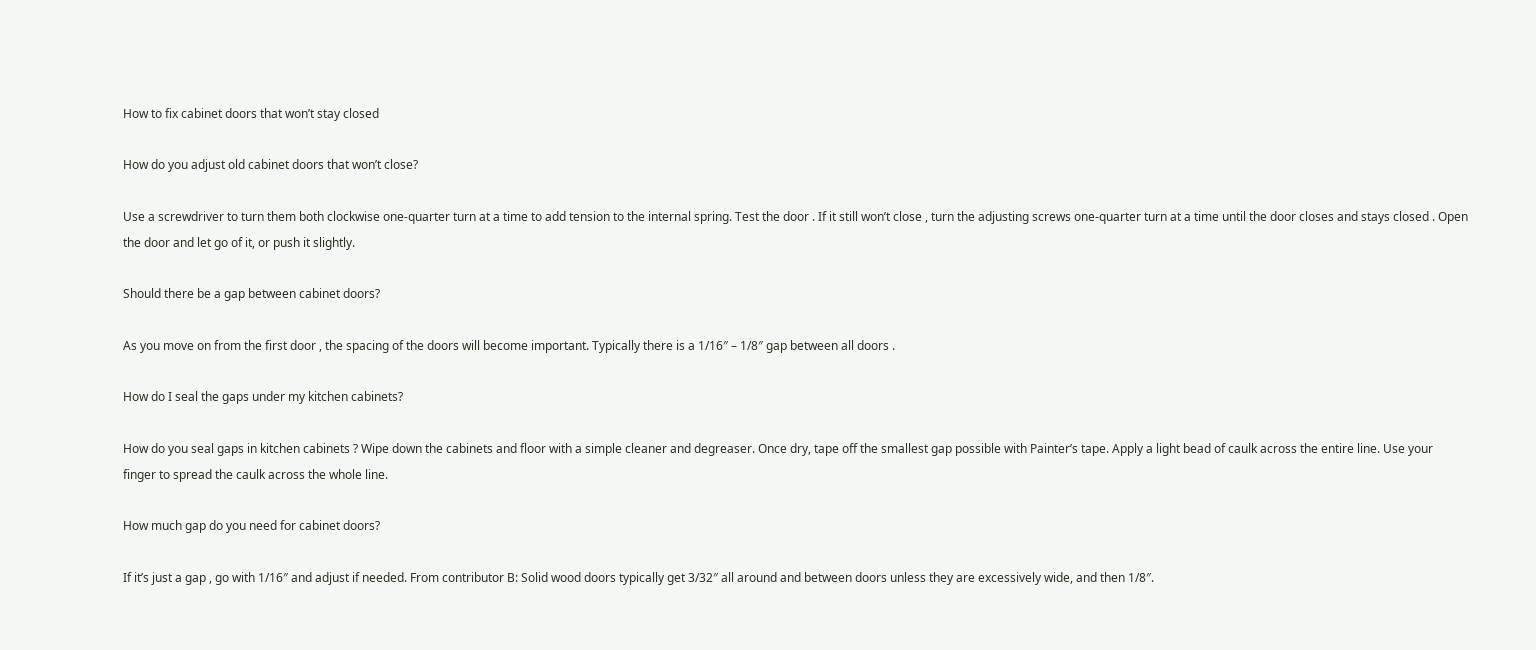How to fix cabinet doors that won’t stay closed

How do you adjust old cabinet doors that won’t close?

Use a screwdriver to turn them both clockwise one-quarter turn at a time to add tension to the internal spring. Test the door . If it still won’t close , turn the adjusting screws one-quarter turn at a time until the door closes and stays closed . Open the door and let go of it, or push it slightly.

Should there be a gap between cabinet doors?

As you move on from the first door , the spacing of the doors will become important. Typically there is a 1/16″ – 1/8″ gap between all doors .

How do I seal the gaps under my kitchen cabinets?

How do you seal gaps in kitchen cabinets ? Wipe down the cabinets and floor with a simple cleaner and degreaser. Once dry, tape off the smallest gap possible with Painter’s tape. Apply a light bead of caulk across the entire line. Use your finger to spread the caulk across the whole line.

How much gap do you need for cabinet doors?

If it’s just a gap , go with 1/16″ and adjust if needed. From contributor B: Solid wood doors typically get 3/32″ all around and between doors unless they are excessively wide, and then 1/8″.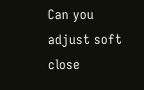Can you adjust soft close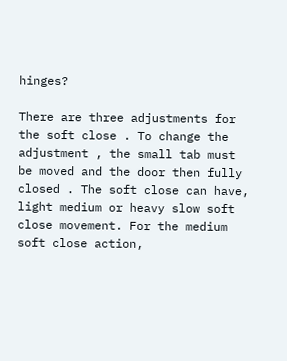hinges?

There are three adjustments for the soft close . To change the adjustment , the small tab must be moved and the door then fully closed . The soft close can have, light medium or heavy slow soft close movement. For the medium soft close action,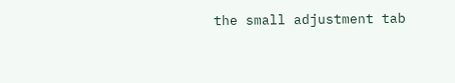the small adjustment tab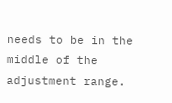needs to be in the middle of the adjustment range.